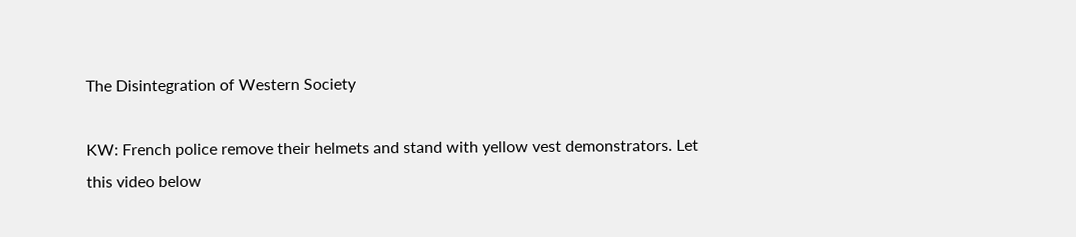The Disintegration of Western Society

KW: French police remove their helmets and stand with yellow vest demonstrators. Let this video below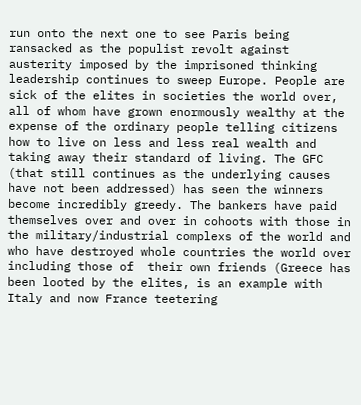run onto the next one to see Paris being ransacked as the populist revolt against austerity imposed by the imprisoned thinking leadership continues to sweep Europe. People are sick of the elites in societies the world over, all of whom have grown enormously wealthy at the expense of the ordinary people telling citizens how to live on less and less real wealth and taking away their standard of living. The GFC (that still continues as the underlying causes have not been addressed) has seen the winners become incredibly greedy. The bankers have paid themselves over and over in cohoots with those in the military/industrial complexs of the world and who have destroyed whole countries the world over including those of  their own friends (Greece has been looted by the elites, is an example with Italy and now France teetering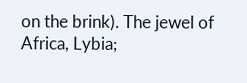on the brink). The jewel of Africa, Lybia;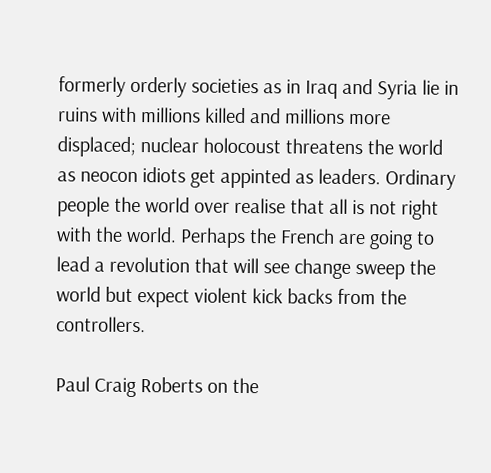formerly orderly societies as in Iraq and Syria lie in ruins with millions killed and millions more displaced; nuclear holocoust threatens the world as neocon idiots get appinted as leaders. Ordinary people the world over realise that all is not right with the world. Perhaps the French are going to lead a revolution that will see change sweep the world but expect violent kick backs from the controllers.

Paul Craig Roberts on the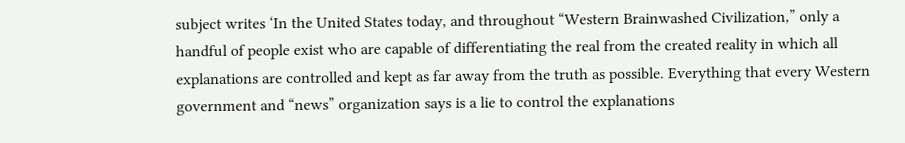subject writes ‘In the United States today, and throughout “Western Brainwashed Civilization,” only a handful of people exist who are capable of differentiating the real from the created reality in which all explanations are controlled and kept as far away from the truth as possible. Everything that every Western government and “news” organization says is a lie to control the explanations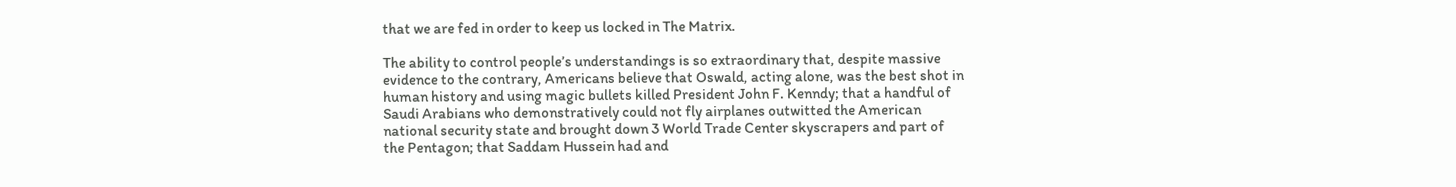that we are fed in order to keep us locked in The Matrix.

The ability to control people’s understandings is so extraordinary that, despite massive evidence to the contrary, Americans believe that Oswald, acting alone, was the best shot in human history and using magic bullets killed President John F. Kenndy; that a handful of Saudi Arabians who demonstratively could not fly airplanes outwitted the American national security state and brought down 3 World Trade Center skyscrapers and part of the Pentagon; that Saddam Hussein had and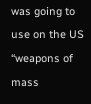was going to use on the US “weapons of mass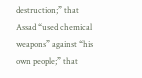destruction;” that Assad “used chemical weapons” against “his own people;” that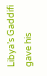Libya’s Gaddifi gave his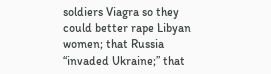soldiers Viagra so they could better rape Libyan women; that Russia “invaded Ukraine;” that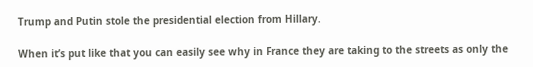Trump and Putin stole the presidential election from Hillary.

When it’s put like that you can easily see why in France they are taking to the streets as only the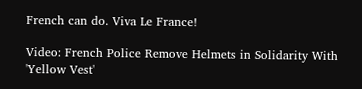French can do. Viva Le France!

Video: French Police Remove Helmets in Solidarity With 'Yellow Vest'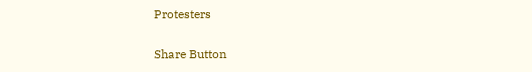Protesters

Share Button